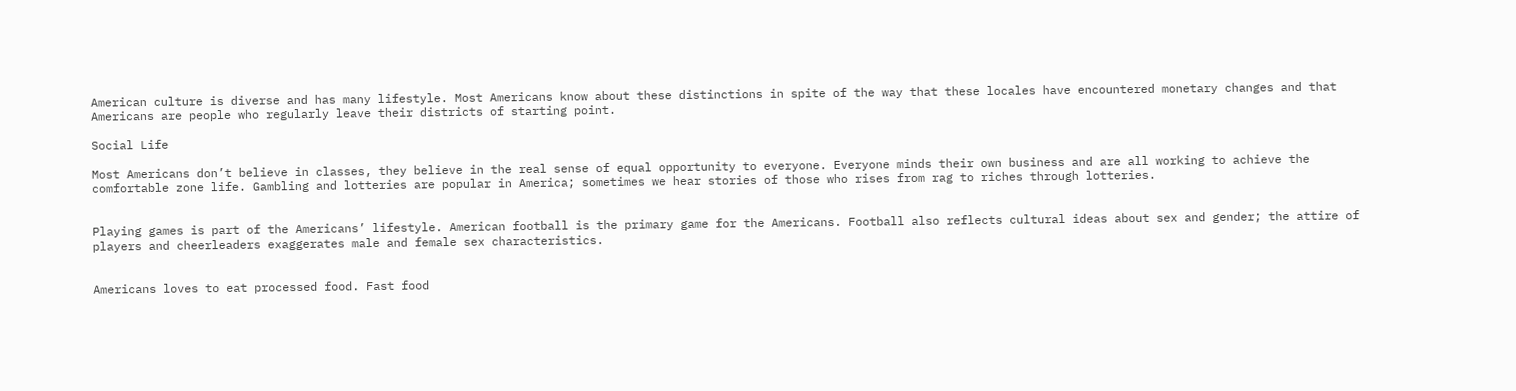American culture is diverse and has many lifestyle. Most Americans know about these distinctions in spite of the way that these locales have encountered monetary changes and that Americans are people who regularly leave their districts of starting point.

Social Life

Most Americans don’t believe in classes, they believe in the real sense of equal opportunity to everyone. Everyone minds their own business and are all working to achieve the comfortable zone life. Gambling and lotteries are popular in America; sometimes we hear stories of those who rises from rag to riches through lotteries.


Playing games is part of the Americans’ lifestyle. American football is the primary game for the Americans. Football also reflects cultural ideas about sex and gender; the attire of players and cheerleaders exaggerates male and female sex characteristics.


Americans loves to eat processed food. Fast food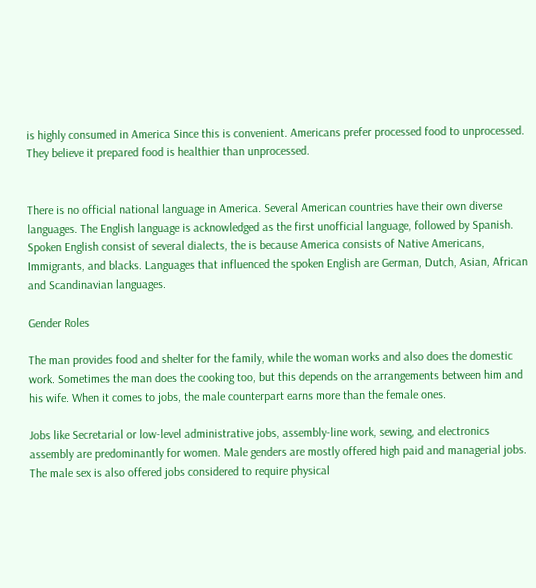is highly consumed in America Since this is convenient. Americans prefer processed food to unprocessed. They believe it prepared food is healthier than unprocessed.


There is no official national language in America. Several American countries have their own diverse languages. The English language is acknowledged as the first unofficial language, followed by Spanish. Spoken English consist of several dialects, the is because America consists of Native Americans, Immigrants, and blacks. Languages that influenced the spoken English are German, Dutch, Asian, African and Scandinavian languages.

Gender Roles

The man provides food and shelter for the family, while the woman works and also does the domestic work. Sometimes the man does the cooking too, but this depends on the arrangements between him and his wife. When it comes to jobs, the male counterpart earns more than the female ones.

Jobs like Secretarial or low-level administrative jobs, assembly-line work, sewing, and electronics assembly are predominantly for women. Male genders are mostly offered high paid and managerial jobs. The male sex is also offered jobs considered to require physical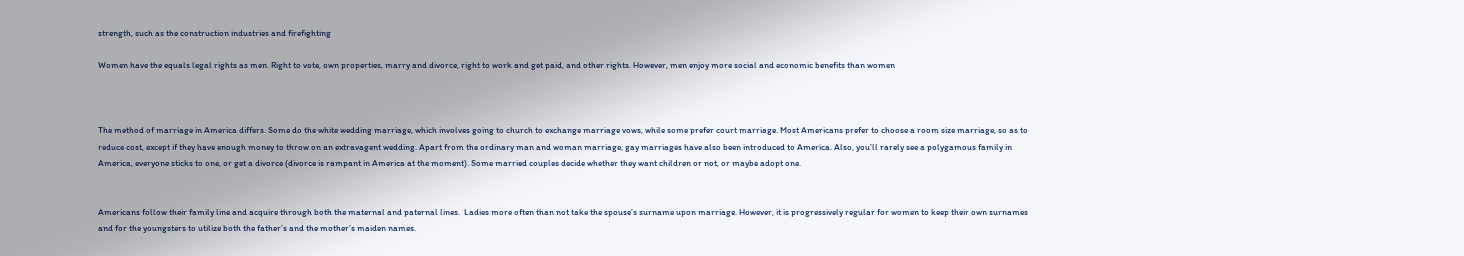strength, such as the construction industries and firefighting

Women have the equals legal rights as men. Right to vote, own properties, marry and divorce, right to work and get paid, and other rights. However, men enjoy more social and economic benefits than women



The method of marriage in America differs. Some do the white wedding marriage, which involves going to church to exchange marriage vows, while some prefer court marriage. Most Americans prefer to choose a room size marriage, so as to reduce cost, except if they have enough money to throw on an extravagent wedding. Apart from the ordinary man and woman marriage, gay marriages have also been introduced to America. Also, you’ll rarely see a polygamous family in America, everyone sticks to one, or get a divorce (divorce is rampant in America at the moment). Some married couples decide whether they want children or not, or maybe adopt one.


Americans follow their family line and acquire through both the maternal and paternal lines.  Ladies more often than not take the spouse’s surname upon marriage. However, it is progressively regular for women to keep their own surnames and for the youngsters to utilize both the father’s and the mother’s maiden names.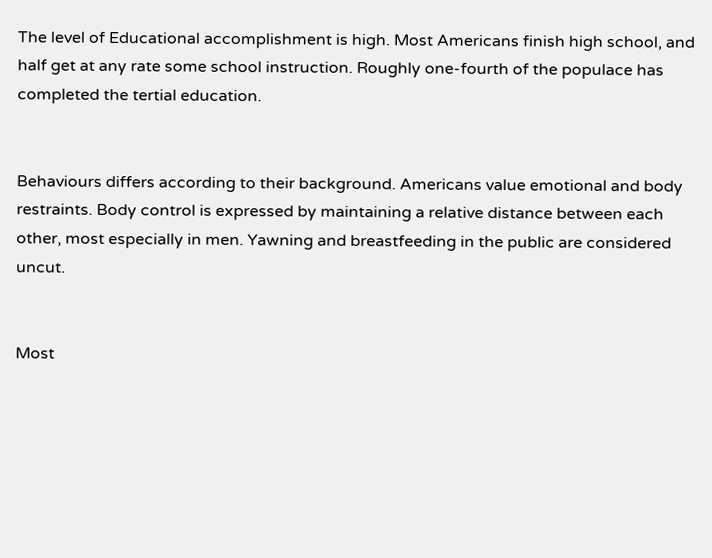The level of Educational accomplishment is high. Most Americans finish high school, and half get at any rate some school instruction. Roughly one-fourth of the populace has completed the tertial education.


Behaviours differs according to their background. Americans value emotional and body restraints. Body control is expressed by maintaining a relative distance between each other, most especially in men. Yawning and breastfeeding in the public are considered uncut.


Most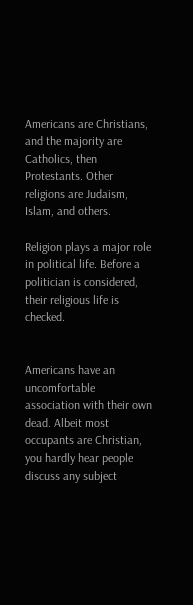Americans are Christians, and the majority are Catholics, then Protestants. Other religions are Judaism, Islam, and others.

Religion plays a major role in political life. Before a politician is considered, their religious life is checked.


Americans have an uncomfortable association with their own dead. Albeit most occupants are Christian, you hardly hear people discuss any subject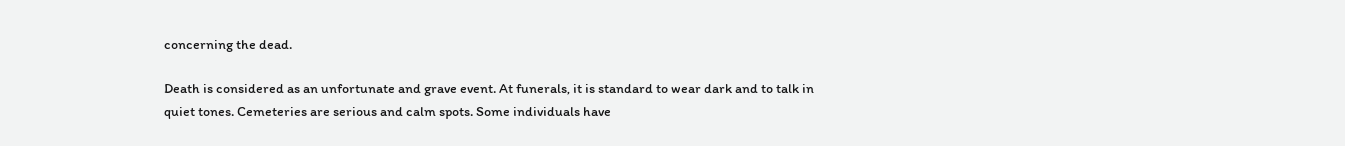concerning the dead.

Death is considered as an unfortunate and grave event. At funerals, it is standard to wear dark and to talk in quiet tones. Cemeteries are serious and calm spots. Some individuals have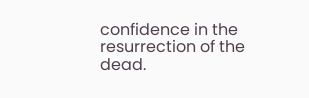confidence in the resurrection of the dead.